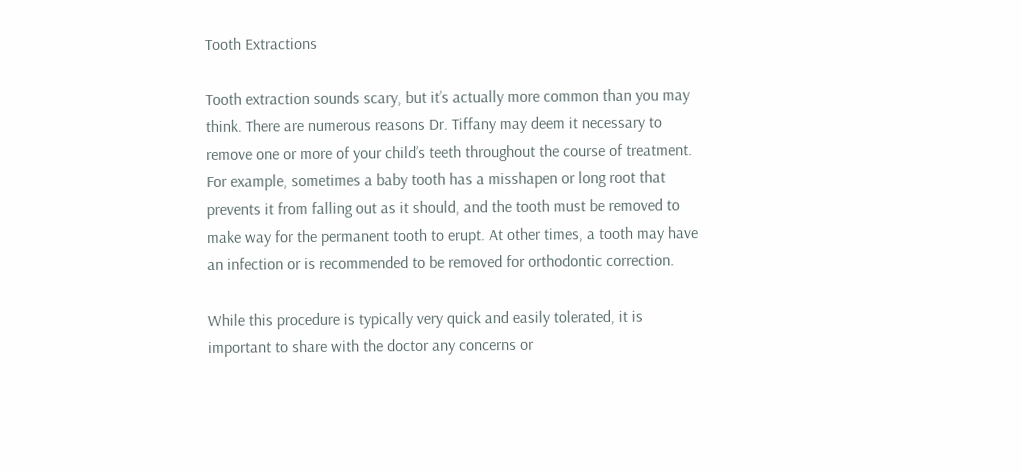Tooth Extractions

Tooth extraction sounds scary, but it’s actually more common than you may think. There are numerous reasons Dr. Tiffany may deem it necessary to remove one or more of your child’s teeth throughout the course of treatment. For example, sometimes a baby tooth has a misshapen or long root that prevents it from falling out as it should, and the tooth must be removed to make way for the permanent tooth to erupt. At other times, a tooth may have an infection or is recommended to be removed for orthodontic correction.

While this procedure is typically very quick and easily tolerated, it is important to share with the doctor any concerns or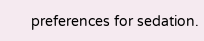preferences for sedation.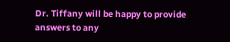Dr. Tiffany will be happy to provide answers to any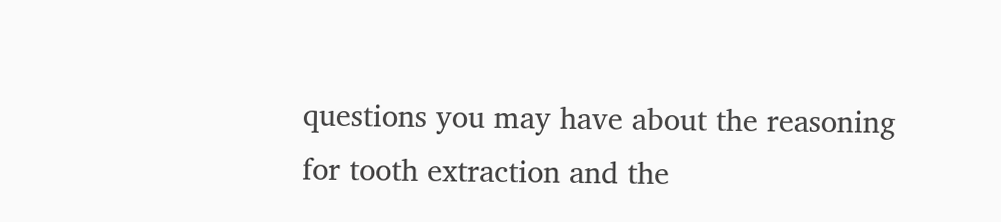questions you may have about the reasoning for tooth extraction and the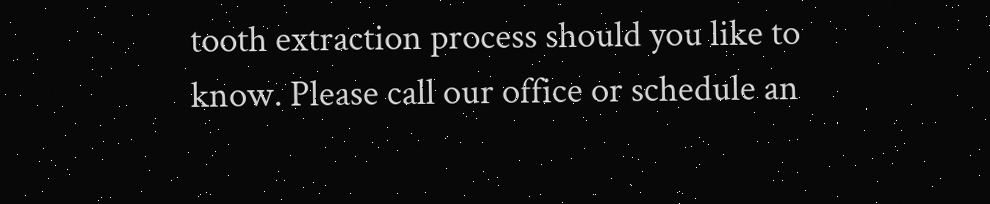tooth extraction process should you like to know. Please call our office or schedule an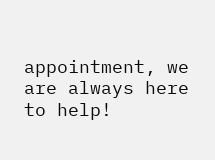appointment, we are always here to help!